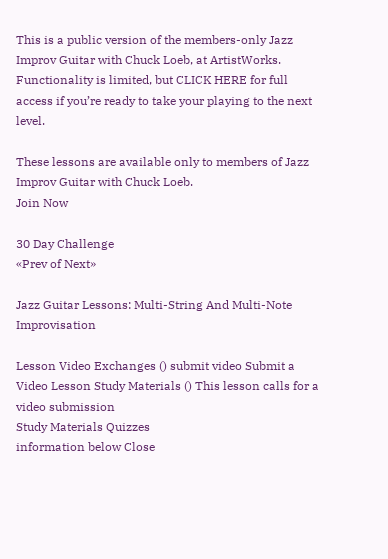This is a public version of the members-only Jazz Improv Guitar with Chuck Loeb, at ArtistWorks. Functionality is limited, but CLICK HERE for full access if you’re ready to take your playing to the next level.

These lessons are available only to members of Jazz Improv Guitar with Chuck Loeb.
Join Now

30 Day Challenge
«Prev of Next»

Jazz Guitar Lessons: Multi-String And Multi-Note Improvisation

Lesson Video Exchanges () submit video Submit a Video Lesson Study Materials () This lesson calls for a video submission
Study Materials Quizzes
information below Close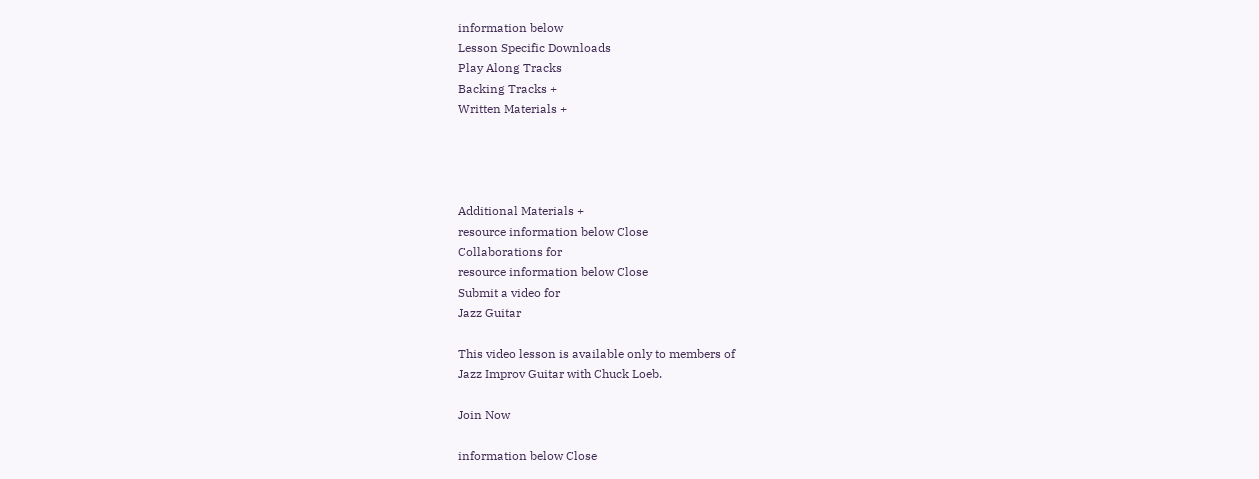information below
Lesson Specific Downloads
Play Along Tracks
Backing Tracks +
Written Materials +




Additional Materials +
resource information below Close
Collaborations for
resource information below Close
Submit a video for
Jazz Guitar

This video lesson is available only to members of
Jazz Improv Guitar with Chuck Loeb.

Join Now

information below Close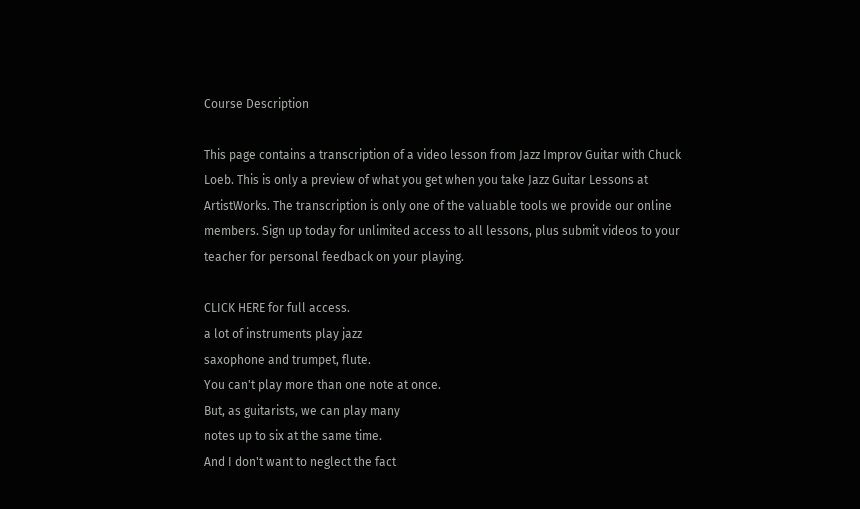Course Description

This page contains a transcription of a video lesson from Jazz Improv Guitar with Chuck Loeb. This is only a preview of what you get when you take Jazz Guitar Lessons at ArtistWorks. The transcription is only one of the valuable tools we provide our online members. Sign up today for unlimited access to all lessons, plus submit videos to your teacher for personal feedback on your playing.

CLICK HERE for full access.
a lot of instruments play jazz
saxophone and trumpet, flute.
You can't play more than one note at once.
But, as guitarists, we can play many
notes up to six at the same time.
And I don't want to neglect the fact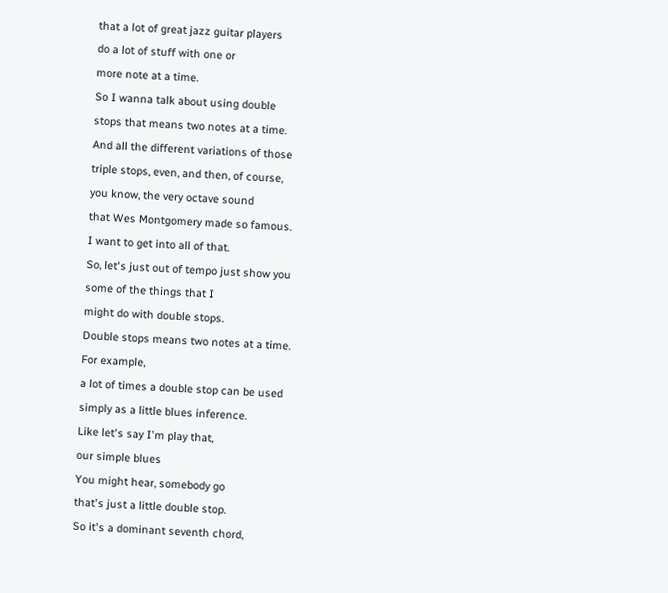that a lot of great jazz guitar players
do a lot of stuff with one or
more note at a time.
So I wanna talk about using double
stops that means two notes at a time.
And all the different variations of those
triple stops, even, and then, of course,
you know, the very octave sound
that Wes Montgomery made so famous.
I want to get into all of that.
So, let's just out of tempo just show you
some of the things that I
might do with double stops.
Double stops means two notes at a time.
For example,
a lot of times a double stop can be used
simply as a little blues inference.
Like let's say I'm play that,
our simple blues
You might hear, somebody go
that's just a little double stop.
So it's a dominant seventh chord,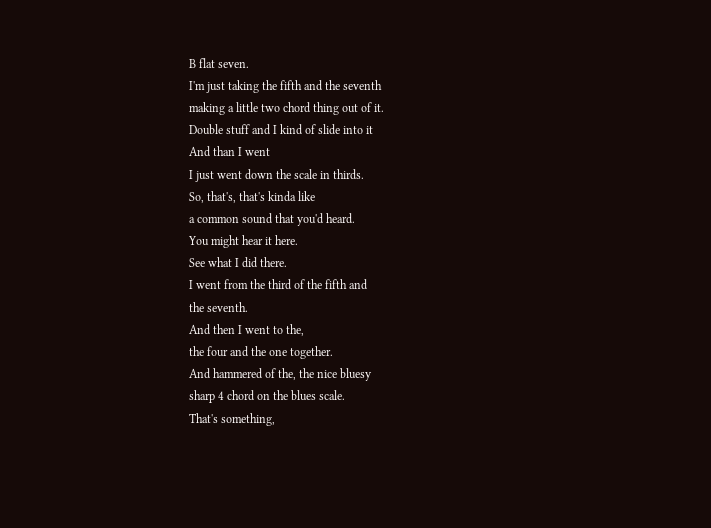B flat seven.
I'm just taking the fifth and the seventh
making a little two chord thing out of it.
Double stuff and I kind of slide into it
And than I went
I just went down the scale in thirds.
So, that's, that's kinda like
a common sound that you'd heard.
You might hear it here.
See what I did there.
I went from the third of the fifth and
the seventh.
And then I went to the,
the four and the one together.
And hammered of the, the nice bluesy
sharp 4 chord on the blues scale.
That's something,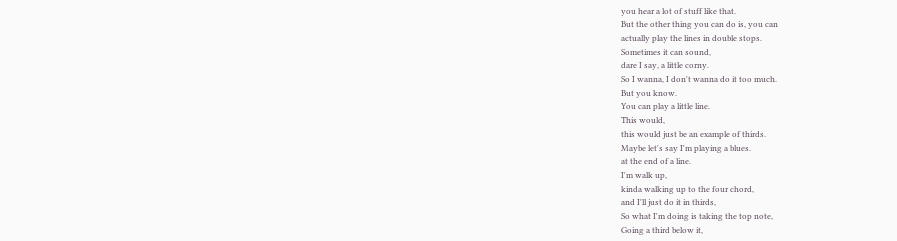you hear a lot of stuff like that.
But the other thing you can do is, you can
actually play the lines in double stops.
Sometimes it can sound,
dare I say, a little corny.
So I wanna, I don't wanna do it too much.
But you know.
You can play a little line.
This would,
this would just be an example of thirds.
Maybe let's say I'm playing a blues.
at the end of a line.
I'm walk up,
kinda walking up to the four chord,
and I'll just do it in thirds,
So what I'm doing is taking the top note,
Going a third below it,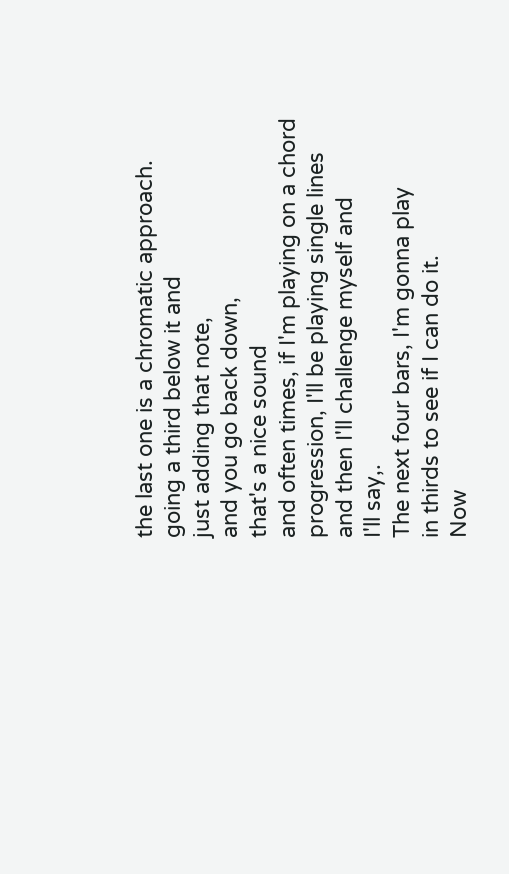the last one is a chromatic approach.
going a third below it and
just adding that note,
and you go back down,
that's a nice sound
and often times, if I'm playing on a chord
progression, I'll be playing single lines
and then I'll challenge myself and
I'll say,.
The next four bars, I'm gonna play
in thirds to see if I can do it.
Now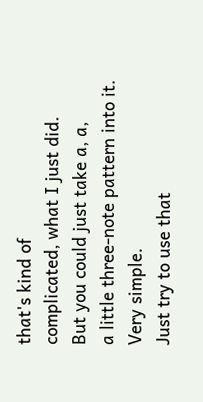that's kind of
complicated, what I just did.
But you could just take a, a,
a little three-note pattern into it.
Very simple.
Just try to use that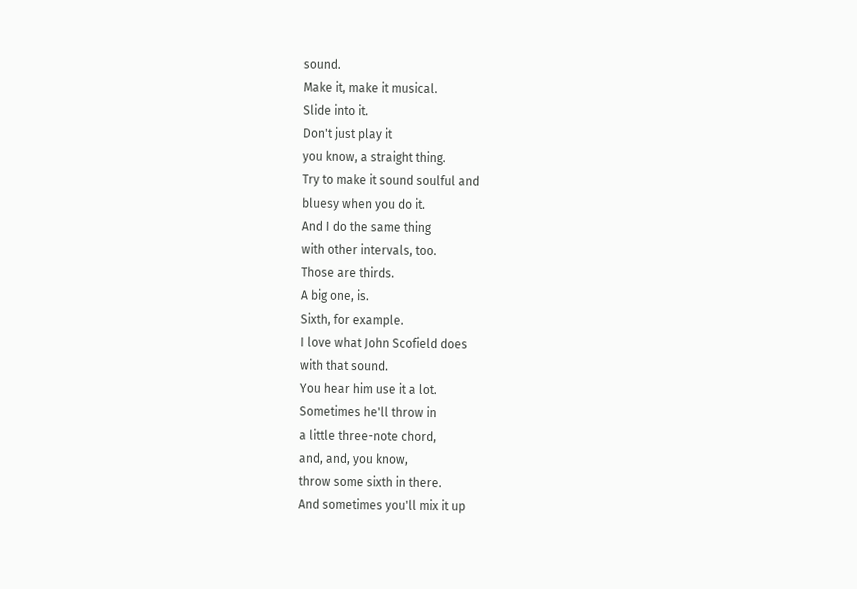sound.
Make it, make it musical.
Slide into it.
Don't just play it
you know, a straight thing.
Try to make it sound soulful and
bluesy when you do it.
And I do the same thing
with other intervals, too.
Those are thirds.
A big one, is.
Sixth, for example.
I love what John Scofield does
with that sound.
You hear him use it a lot.
Sometimes he'll throw in
a little three-note chord,
and, and, you know,
throw some sixth in there.
And sometimes you'll mix it up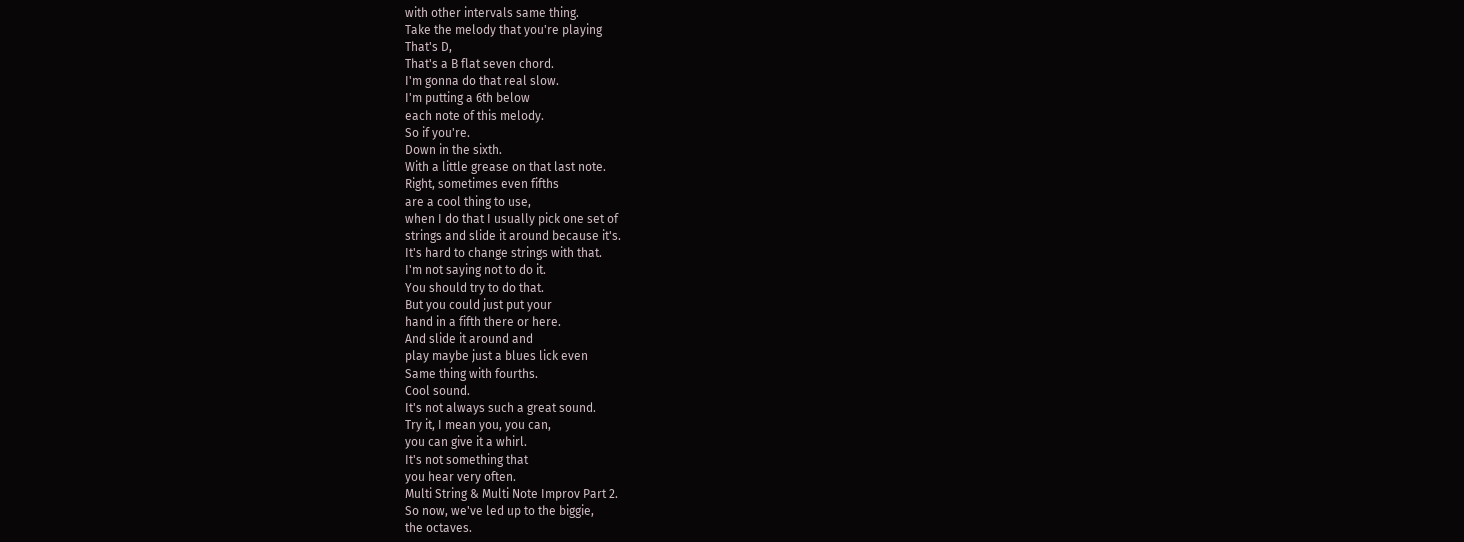with other intervals same thing.
Take the melody that you're playing
That's D,
That's a B flat seven chord.
I'm gonna do that real slow.
I'm putting a 6th below
each note of this melody.
So if you're.
Down in the sixth.
With a little grease on that last note.
Right, sometimes even fifths
are a cool thing to use,
when I do that I usually pick one set of
strings and slide it around because it's.
It's hard to change strings with that.
I'm not saying not to do it.
You should try to do that.
But you could just put your
hand in a fifth there or here.
And slide it around and
play maybe just a blues lick even
Same thing with fourths.
Cool sound.
It's not always such a great sound.
Try it, I mean you, you can,
you can give it a whirl.
It's not something that
you hear very often.
Multi String & Multi Note Improv Part 2.
So now, we've led up to the biggie,
the octaves.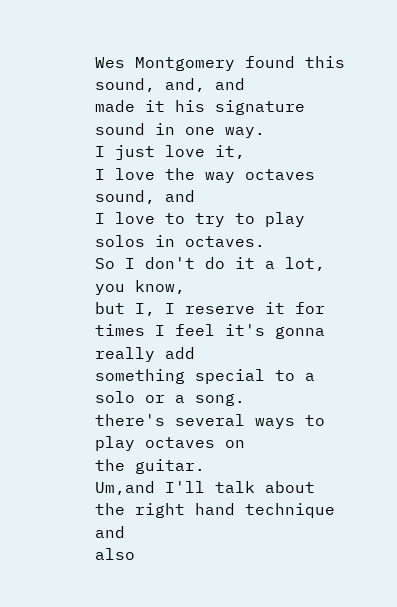Wes Montgomery found this sound, and, and
made it his signature sound in one way.
I just love it,
I love the way octaves sound, and
I love to try to play solos in octaves.
So I don't do it a lot, you know,
but I, I reserve it for
times I feel it's gonna really add
something special to a solo or a song.
there's several ways to play octaves on
the guitar.
Um,and I'll talk about
the right hand technique and
also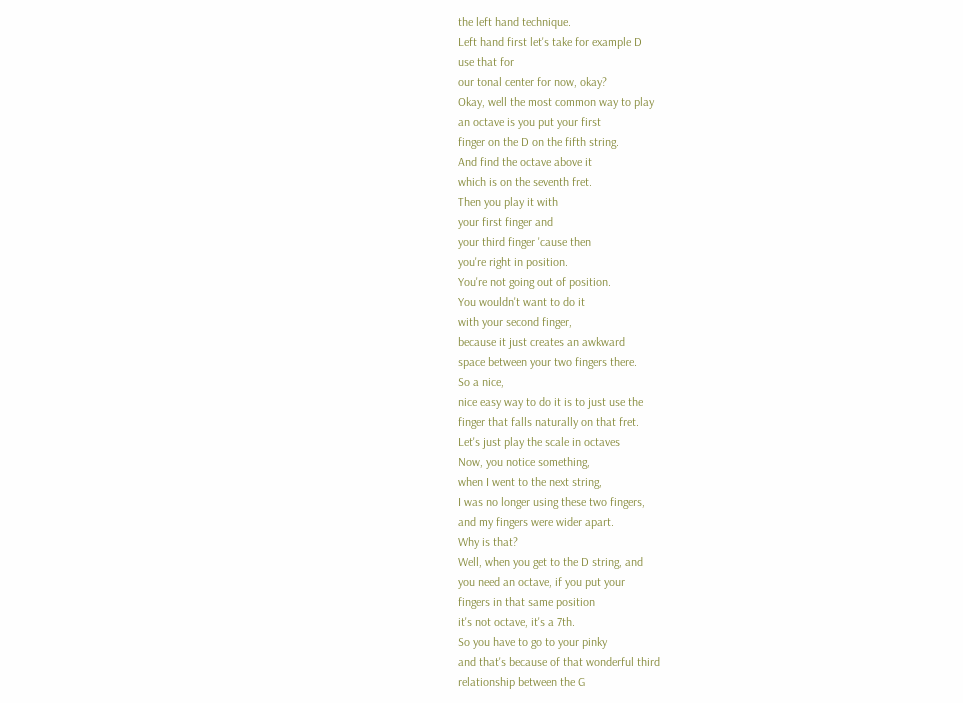the left hand technique.
Left hand first let's take for example D
use that for
our tonal center for now, okay?
Okay, well the most common way to play
an octave is you put your first
finger on the D on the fifth string.
And find the octave above it
which is on the seventh fret.
Then you play it with
your first finger and
your third finger 'cause then
you're right in position.
You're not going out of position.
You wouldn't want to do it
with your second finger,
because it just creates an awkward
space between your two fingers there.
So a nice,
nice easy way to do it is to just use the
finger that falls naturally on that fret.
Let's just play the scale in octaves
Now, you notice something,
when I went to the next string,
I was no longer using these two fingers,
and my fingers were wider apart.
Why is that?
Well, when you get to the D string, and
you need an octave, if you put your
fingers in that same position
it's not octave, it's a 7th.
So you have to go to your pinky
and that's because of that wonderful third
relationship between the G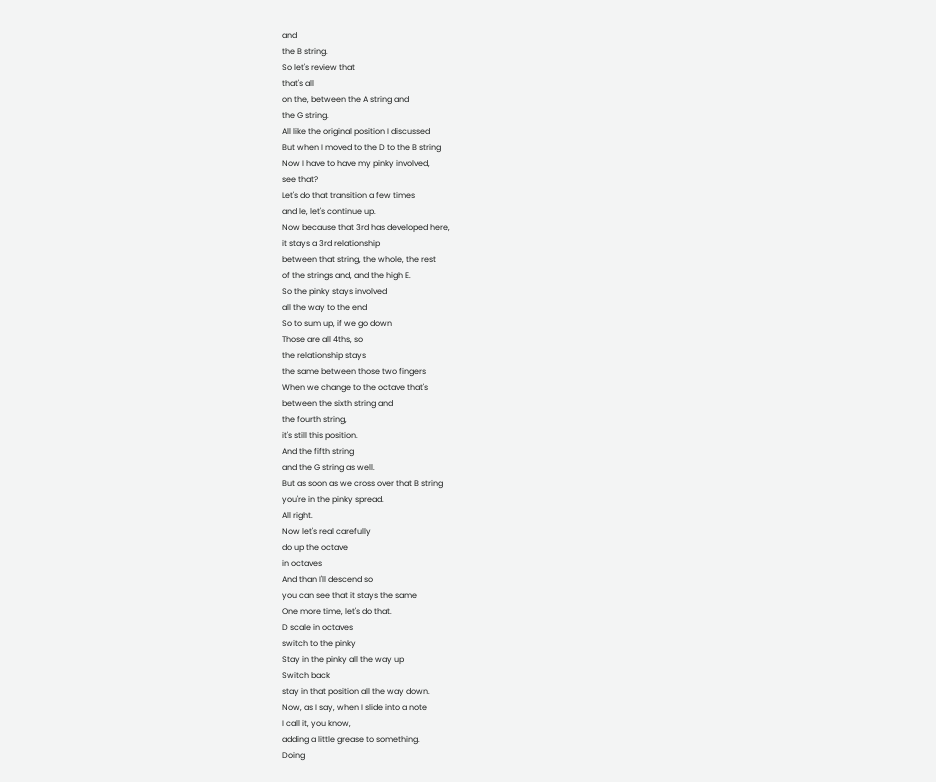and
the B string.
So let's review that
that's all
on the, between the A string and
the G string.
All like the original position I discussed
But when I moved to the D to the B string
Now I have to have my pinky involved,
see that?
Let's do that transition a few times
and le, let's continue up.
Now because that 3rd has developed here,
it stays a 3rd relationship
between that string, the whole, the rest
of the strings and, and the high E.
So the pinky stays involved
all the way to the end
So to sum up, if we go down
Those are all 4ths, so
the relationship stays
the same between those two fingers
When we change to the octave that's
between the sixth string and
the fourth string,
it's still this position.
And the fifth string
and the G string as well.
But as soon as we cross over that B string
you're in the pinky spread.
All right.
Now let's real carefully
do up the octave
in octaves
And than I'll descend so
you can see that it stays the same
One more time, let's do that.
D scale in octaves
switch to the pinky
Stay in the pinky all the way up
Switch back
stay in that position all the way down.
Now, as I say, when I slide into a note
I call it, you know,
adding a little grease to something.
Doing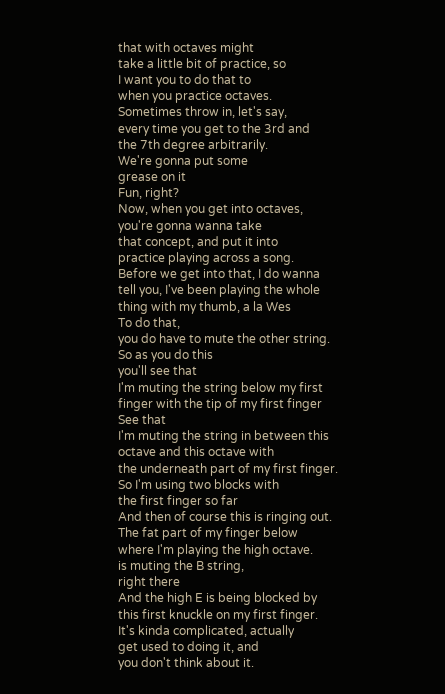that with octaves might
take a little bit of practice, so
I want you to do that to
when you practice octaves.
Sometimes throw in, let's say,
every time you get to the 3rd and
the 7th degree arbitrarily.
We're gonna put some
grease on it
Fun, right?
Now, when you get into octaves,
you're gonna wanna take
that concept, and put it into
practice playing across a song.
Before we get into that, I do wanna
tell you, I've been playing the whole
thing with my thumb, a la Wes
To do that,
you do have to mute the other string.
So as you do this
you'll see that
I'm muting the string below my first
finger with the tip of my first finger
See that
I'm muting the string in between this
octave and this octave with
the underneath part of my first finger.
So I'm using two blocks with
the first finger so far
And then of course this is ringing out.
The fat part of my finger below
where I'm playing the high octave.
is muting the B string,
right there
And the high E is being blocked by
this first knuckle on my first finger.
It's kinda complicated, actually
get used to doing it, and
you don't think about it.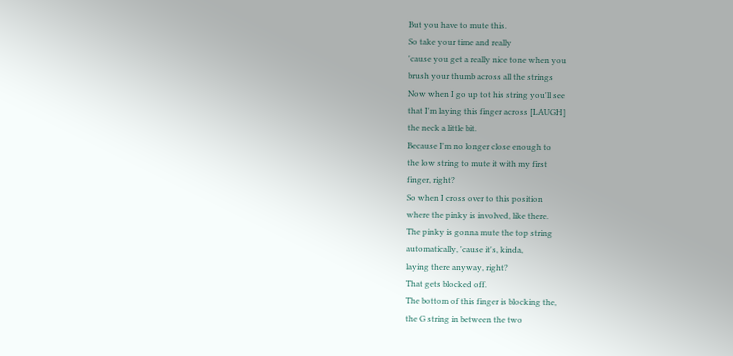But you have to mute this.
So take your time and really
'cause you get a really nice tone when you
brush your thumb across all the strings
Now when I go up tot his string you'll see
that I'm laying this finger across [LAUGH]
the neck a little bit.
Because I'm no longer close enough to
the low string to mute it with my first
finger, right?
So when I cross over to this position
where the pinky is involved, like there.
The pinky is gonna mute the top string
automatically, 'cause it's, kinda,
laying there anyway, right?
That gets blocked off.
The bottom of this finger is blocking the,
the G string in between the two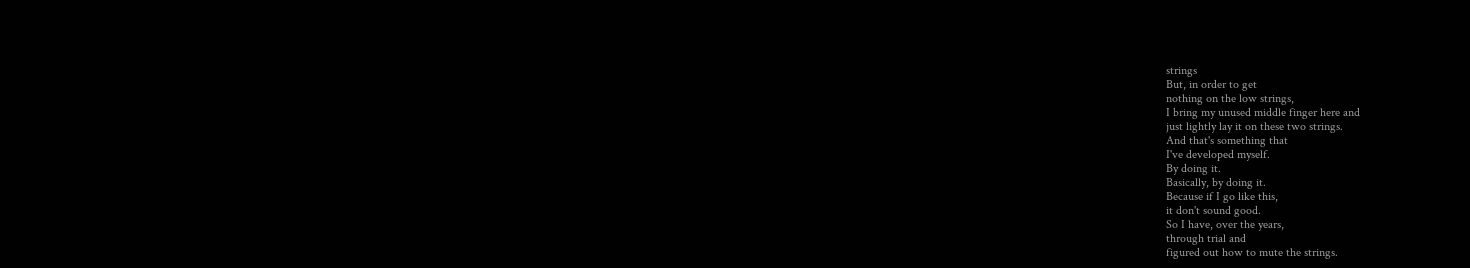strings
But, in order to get
nothing on the low strings,
I bring my unused middle finger here and
just lightly lay it on these two strings.
And that's something that
I've developed myself.
By doing it.
Basically, by doing it.
Because if I go like this,
it don't sound good.
So I have, over the years,
through trial and
figured out how to mute the strings.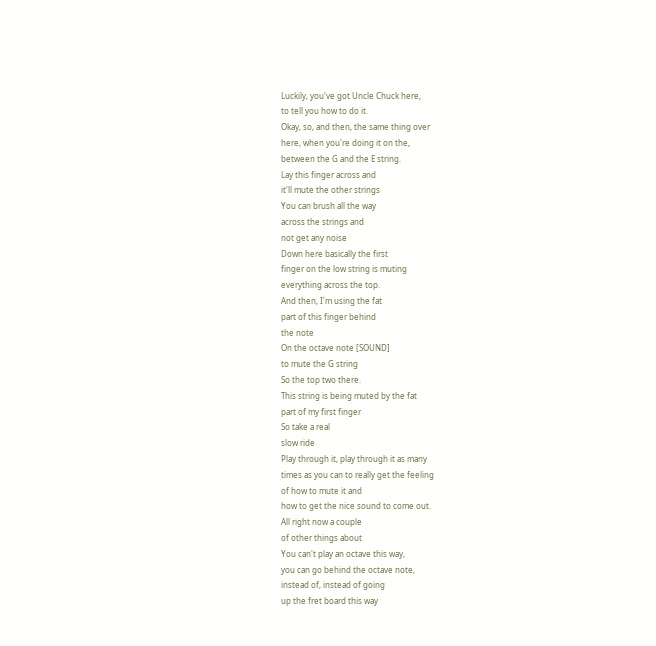Luckily, you've got Uncle Chuck here,
to tell you how to do it.
Okay, so, and then, the same thing over
here, when you're doing it on the,
between the G and the E string.
Lay this finger across and
it'll mute the other strings
You can brush all the way
across the strings and
not get any noise
Down here basically the first
finger on the low string is muting
everything across the top.
And then, I'm using the fat
part of this finger behind
the note
On the octave note [SOUND]
to mute the G string
So the top two there.
This string is being muted by the fat
part of my first finger
So take a real
slow ride
Play through it, play through it as many
times as you can to really get the feeling
of how to mute it and
how to get the nice sound to come out.
All right now a couple
of other things about
You can't play an octave this way,
you can go behind the octave note,
instead of, instead of going
up the fret board this way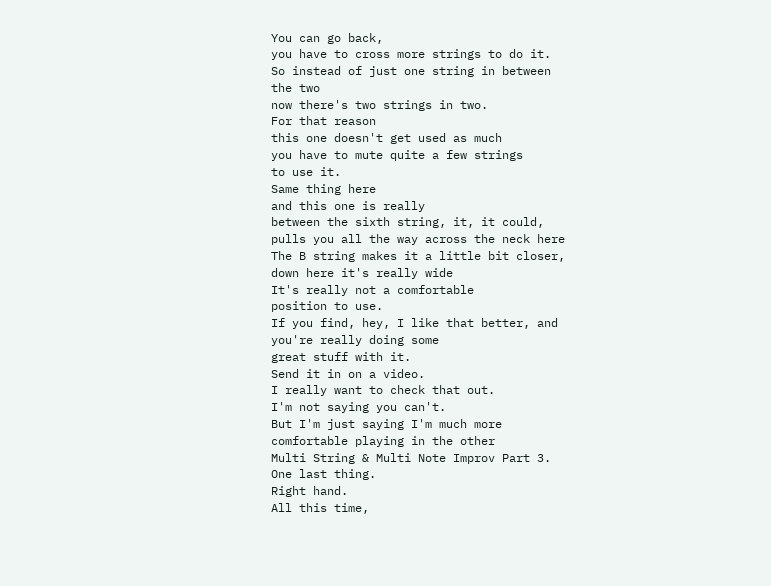You can go back,
you have to cross more strings to do it.
So instead of just one string in between
the two
now there's two strings in two.
For that reason
this one doesn't get used as much
you have to mute quite a few strings
to use it.
Same thing here
and this one is really
between the sixth string, it, it could,
pulls you all the way across the neck here
The B string makes it a little bit closer,
down here it's really wide
It's really not a comfortable
position to use.
If you find, hey, I like that better, and
you're really doing some
great stuff with it.
Send it in on a video.
I really want to check that out.
I'm not saying you can't.
But I'm just saying I'm much more
comfortable playing in the other
Multi String & Multi Note Improv Part 3.
One last thing.
Right hand.
All this time,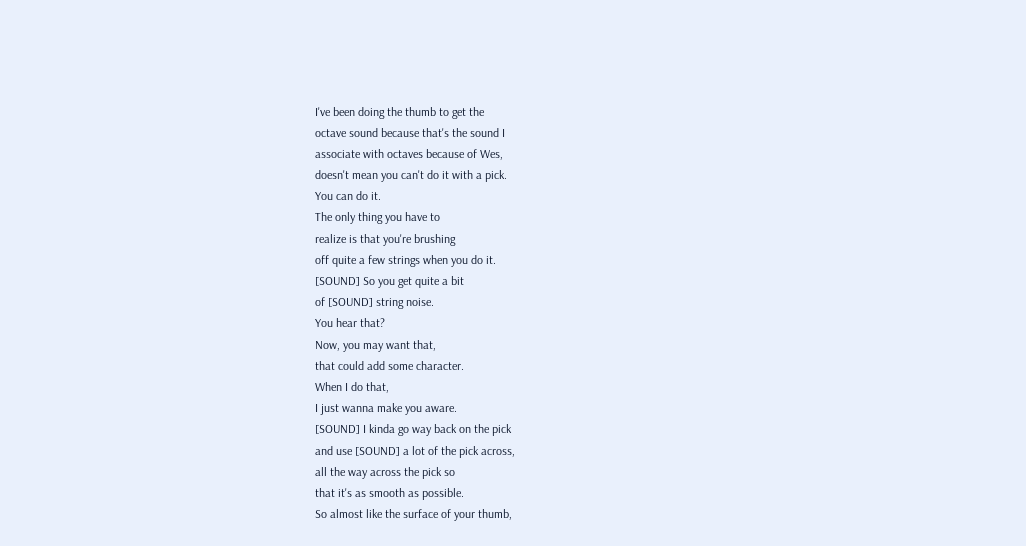I've been doing the thumb to get the
octave sound because that's the sound I
associate with octaves because of Wes,
doesn't mean you can't do it with a pick.
You can do it.
The only thing you have to
realize is that you're brushing
off quite a few strings when you do it.
[SOUND] So you get quite a bit
of [SOUND] string noise.
You hear that?
Now, you may want that,
that could add some character.
When I do that,
I just wanna make you aware.
[SOUND] I kinda go way back on the pick
and use [SOUND] a lot of the pick across,
all the way across the pick so
that it's as smooth as possible.
So almost like the surface of your thumb,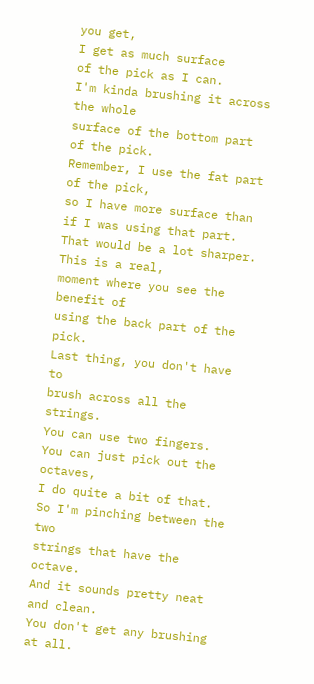you get,
I get as much surface
of the pick as I can.
I'm kinda brushing it across the whole
surface of the bottom part of the pick.
Remember, I use the fat part of the pick,
so I have more surface than
if I was using that part.
That would be a lot sharper.
This is a real,
moment where you see the benefit of
using the back part of the pick.
Last thing, you don't have to
brush across all the strings.
You can use two fingers.
You can just pick out the octaves,
I do quite a bit of that.
So I'm pinching between the two
strings that have the octave.
And it sounds pretty neat and clean.
You don't get any brushing at all.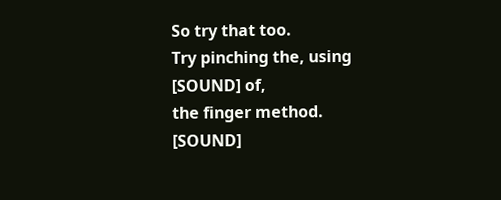So try that too.
Try pinching the, using [SOUND] of,
the finger method.
[SOUND]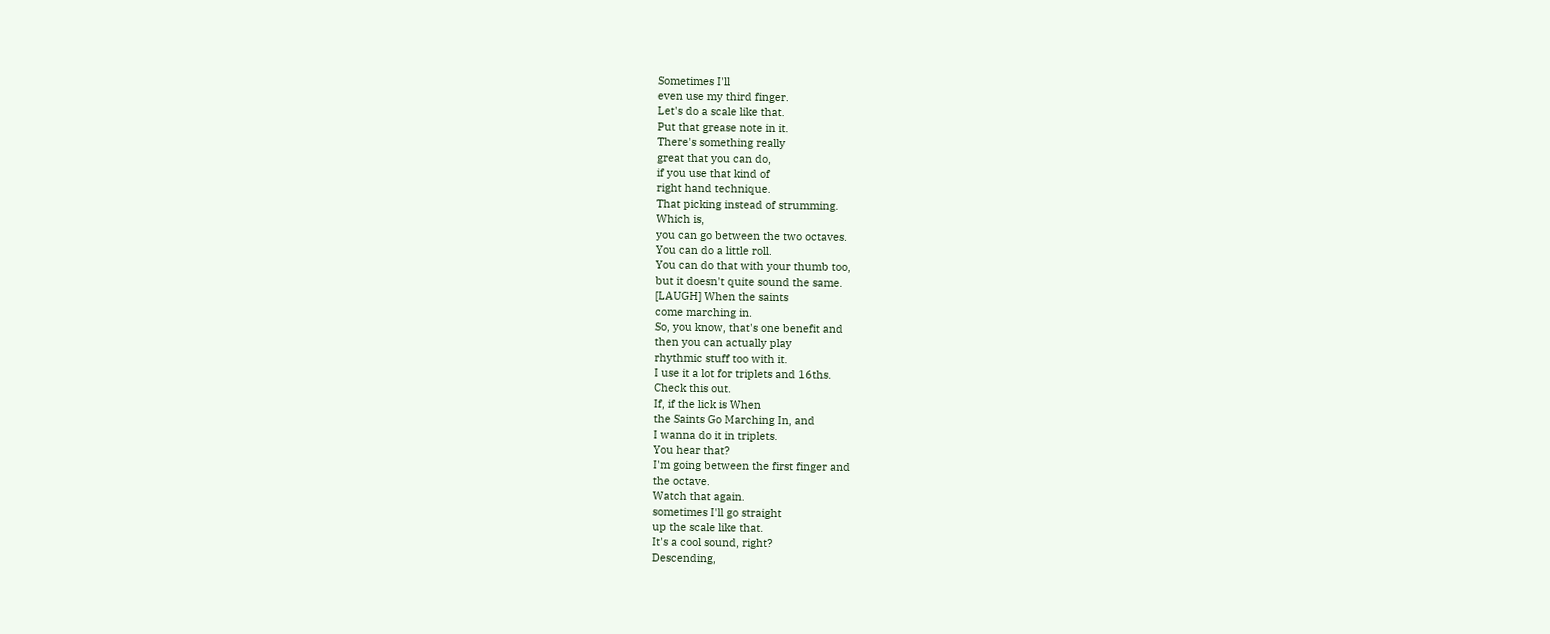Sometimes I'll
even use my third finger.
Let's do a scale like that.
Put that grease note in it.
There's something really
great that you can do,
if you use that kind of
right hand technique.
That picking instead of strumming.
Which is,
you can go between the two octaves.
You can do a little roll.
You can do that with your thumb too,
but it doesn't quite sound the same.
[LAUGH] When the saints
come marching in.
So, you know, that's one benefit and
then you can actually play
rhythmic stuff too with it.
I use it a lot for triplets and 16ths.
Check this out.
If, if the lick is When
the Saints Go Marching In, and
I wanna do it in triplets.
You hear that?
I'm going between the first finger and
the octave.
Watch that again.
sometimes I'll go straight
up the scale like that.
It's a cool sound, right?
Descending,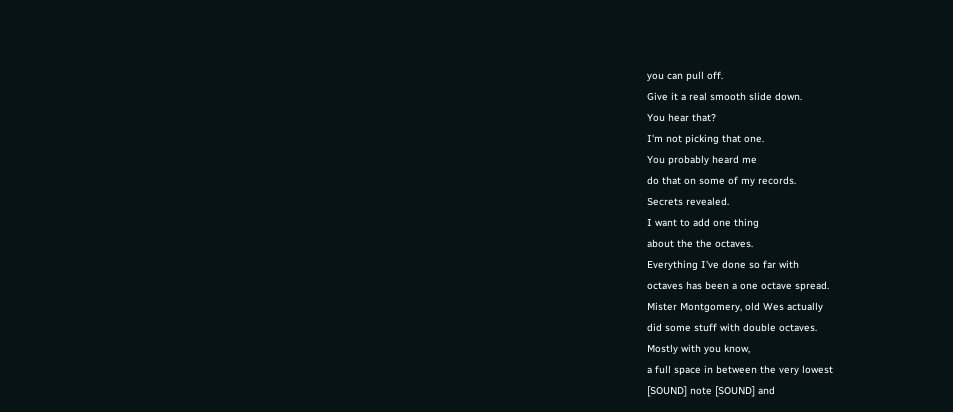you can pull off.
Give it a real smooth slide down.
You hear that?
I'm not picking that one.
You probably heard me
do that on some of my records.
Secrets revealed.
I want to add one thing
about the the octaves.
Everything I've done so far with
octaves has been a one octave spread.
Mister Montgomery, old Wes actually
did some stuff with double octaves.
Mostly with you know,
a full space in between the very lowest
[SOUND] note [SOUND] and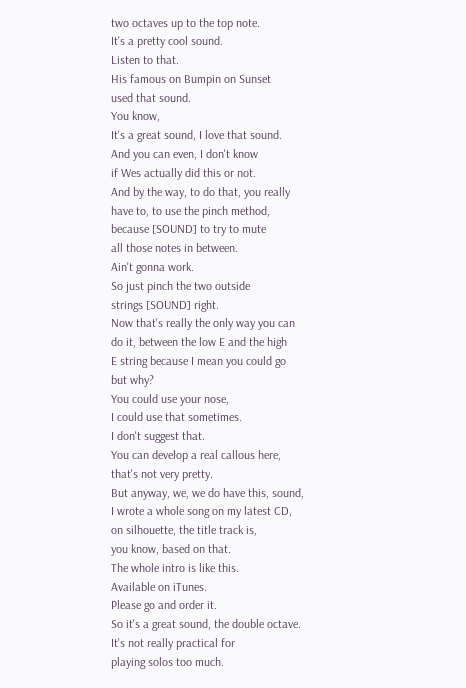two octaves up to the top note.
It's a pretty cool sound.
Listen to that.
His famous on Bumpin on Sunset
used that sound.
You know,
It's a great sound, I love that sound.
And you can even, I don't know
if Wes actually did this or not.
And by the way, to do that, you really
have to, to use the pinch method,
because [SOUND] to try to mute
all those notes in between.
Ain't gonna work.
So just pinch the two outside
strings [SOUND] right.
Now that's really the only way you can
do it, between the low E and the high
E string because I mean you could go
but why?
You could use your nose,
I could use that sometimes.
I don't suggest that.
You can develop a real callous here,
that's not very pretty.
But anyway, we, we do have this, sound,
I wrote a whole song on my latest CD,
on silhouette, the title track is,
you know, based on that.
The whole intro is like this.
Available on iTunes.
Please go and order it.
So it's a great sound, the double octave.
It's not really practical for
playing solos too much.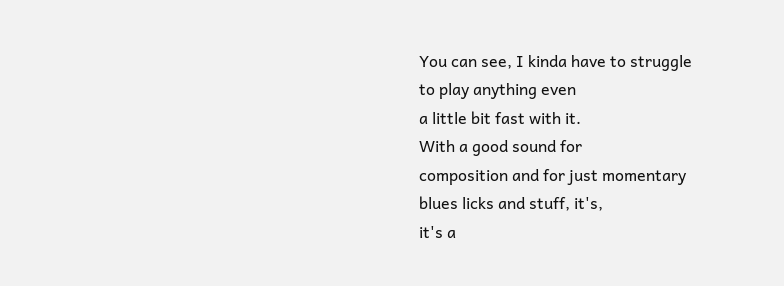You can see, I kinda have to struggle
to play anything even
a little bit fast with it.
With a good sound for
composition and for just momentary
blues licks and stuff, it's,
it's a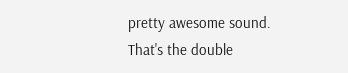pretty awesome sound.
That's the double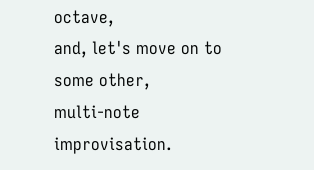octave,
and, let's move on to some other,
multi-note improvisation.